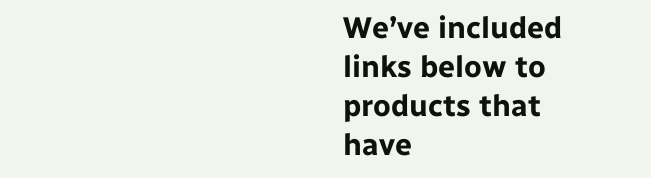We’ve included links below to products that have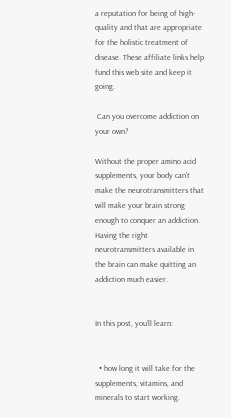a reputation for being of high-quality and that are appropriate for the holistic treatment of disease. These affiliate links help fund this web site and keep it going.

 Can you overcome addiction on your own?

Without the proper amino acid supplements, your body can’t make the neurotransmitters that will make your brain strong enough to conquer an addiction. Having the right neurotransmitters available in the brain can make quitting an addiction much easier.


In this post, you’ll learn:


  • how long it will take for the supplements, vitamins, and minerals to start working.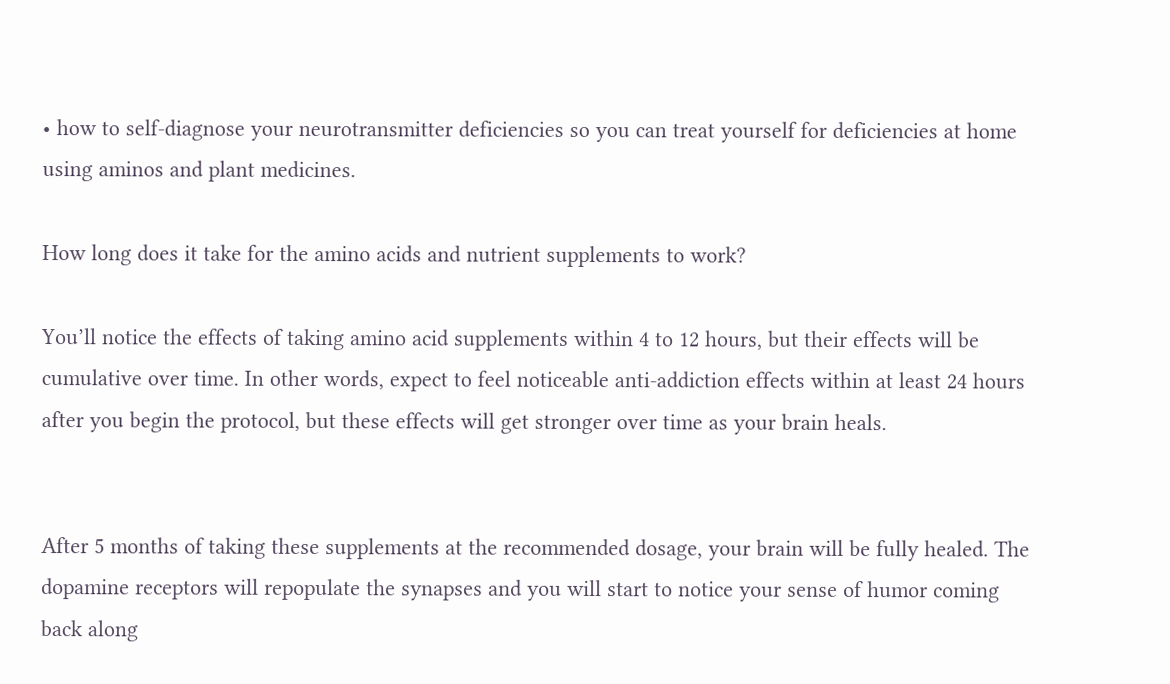• how to self-diagnose your neurotransmitter deficiencies so you can treat yourself for deficiencies at home using aminos and plant medicines.

How long does it take for the amino acids and nutrient supplements to work?

You’ll notice the effects of taking amino acid supplements within 4 to 12 hours, but their effects will be cumulative over time. In other words, expect to feel noticeable anti-addiction effects within at least 24 hours after you begin the protocol, but these effects will get stronger over time as your brain heals.


After 5 months of taking these supplements at the recommended dosage, your brain will be fully healed. The dopamine receptors will repopulate the synapses and you will start to notice your sense of humor coming back along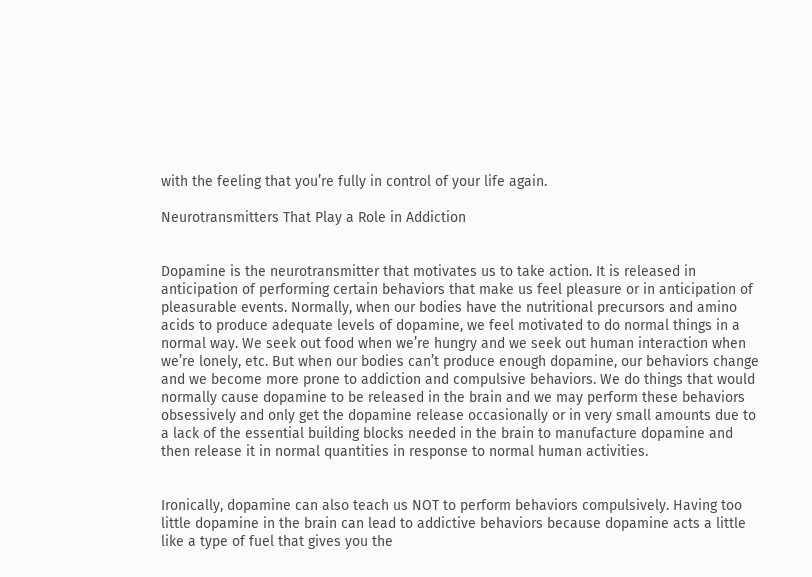with the feeling that you’re fully in control of your life again.

Neurotransmitters That Play a Role in Addiction


Dopamine is the neurotransmitter that motivates us to take action. It is released in anticipation of performing certain behaviors that make us feel pleasure or in anticipation of pleasurable events. Normally, when our bodies have the nutritional precursors and amino acids to produce adequate levels of dopamine, we feel motivated to do normal things in a normal way. We seek out food when we’re hungry and we seek out human interaction when we’re lonely, etc. But when our bodies can’t produce enough dopamine, our behaviors change and we become more prone to addiction and compulsive behaviors. We do things that would normally cause dopamine to be released in the brain and we may perform these behaviors obsessively and only get the dopamine release occasionally or in very small amounts due to a lack of the essential building blocks needed in the brain to manufacture dopamine and then release it in normal quantities in response to normal human activities.


Ironically, dopamine can also teach us NOT to perform behaviors compulsively. Having too little dopamine in the brain can lead to addictive behaviors because dopamine acts a little like a type of fuel that gives you the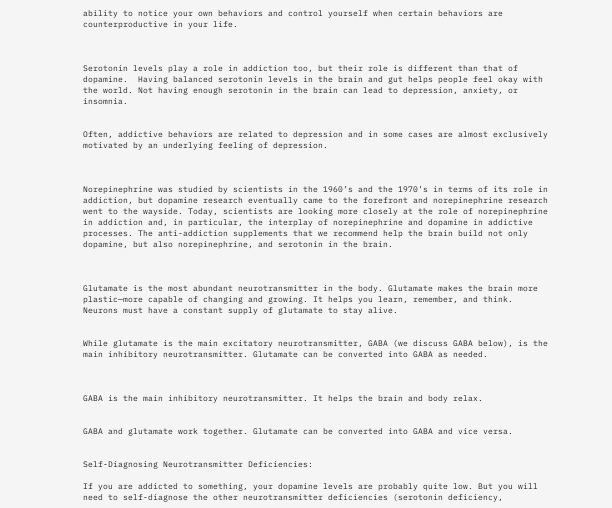ability to notice your own behaviors and control yourself when certain behaviors are counterproductive in your life.



Serotonin levels play a role in addiction too, but their role is different than that of dopamine.  Having balanced serotonin levels in the brain and gut helps people feel okay with the world. Not having enough serotonin in the brain can lead to depression, anxiety, or insomnia.


Often, addictive behaviors are related to depression and in some cases are almost exclusively motivated by an underlying feeling of depression.



Norepinephrine was studied by scientists in the 1960’s and the 1970’s in terms of its role in addiction, but dopamine research eventually came to the forefront and norepinephrine research went to the wayside. Today, scientists are looking more closely at the role of norepinephrine in addiction and, in particular, the interplay of norepinephrine and dopamine in addictive processes. The anti-addiction supplements that we recommend help the brain build not only dopamine, but also norepinephrine, and serotonin in the brain.



Glutamate is the most abundant neurotransmitter in the body. Glutamate makes the brain more plastic—more capable of changing and growing. It helps you learn, remember, and think. Neurons must have a constant supply of glutamate to stay alive.


While glutamate is the main excitatory neurotransmitter, GABA (we discuss GABA below), is the main inhibitory neurotransmitter. Glutamate can be converted into GABA as needed.



GABA is the main inhibitory neurotransmitter. It helps the brain and body relax.


GABA and glutamate work together. Glutamate can be converted into GABA and vice versa.


Self-Diagnosing Neurotransmitter Deficiencies:

If you are addicted to something, your dopamine levels are probably quite low. But you will need to self-diagnose the other neurotransmitter deficiencies (serotonin deficiency,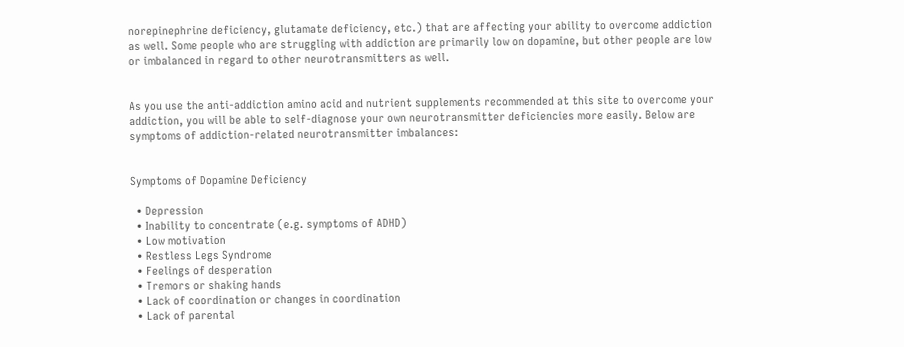norepinephrine deficiency, glutamate deficiency, etc.) that are affecting your ability to overcome addiction as well. Some people who are struggling with addiction are primarily low on dopamine, but other people are low or imbalanced in regard to other neurotransmitters as well.


As you use the anti-addiction amino acid and nutrient supplements recommended at this site to overcome your addiction, you will be able to self-diagnose your own neurotransmitter deficiencies more easily. Below are symptoms of addiction-related neurotransmitter imbalances:


Symptoms of Dopamine Deficiency

  • Depression
  • Inability to concentrate (e.g. symptoms of ADHD)
  • Low motivation
  • Restless Legs Syndrome
  • Feelings of desperation
  • Tremors or shaking hands
  • Lack of coordination or changes in coordination
  • Lack of parental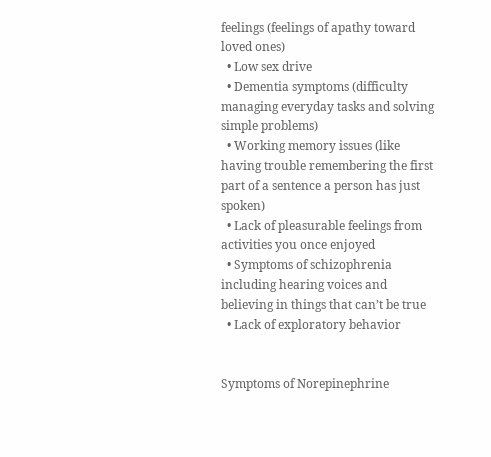feelings (feelings of apathy toward loved ones)
  • Low sex drive
  • Dementia symptoms (difficulty managing everyday tasks and solving simple problems)
  • Working memory issues (like having trouble remembering the first part of a sentence a person has just spoken)
  • Lack of pleasurable feelings from activities you once enjoyed
  • Symptoms of schizophrenia including hearing voices and believing in things that can’t be true
  • Lack of exploratory behavior


Symptoms of Norepinephrine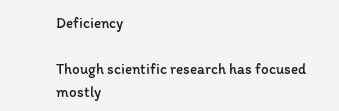Deficiency

Though scientific research has focused mostly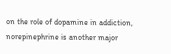on the role of dopamine in addiction, norepinephrine is another major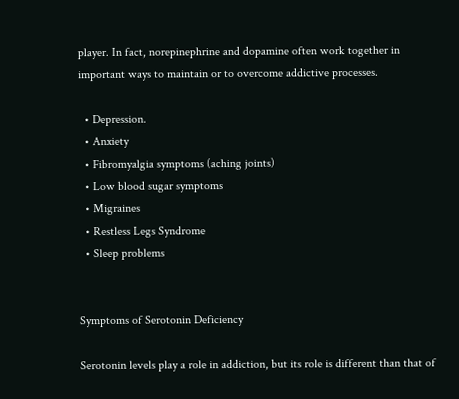player. In fact, norepinephrine and dopamine often work together in important ways to maintain or to overcome addictive processes.

  • Depression.
  • Anxiety
  • Fibromyalgia symptoms (aching joints)
  • Low blood sugar symptoms
  • Migraines
  • Restless Legs Syndrome
  • Sleep problems


Symptoms of Serotonin Deficiency

Serotonin levels play a role in addiction, but its role is different than that of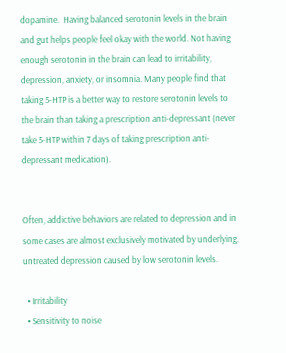dopamine.  Having balanced serotonin levels in the brain and gut helps people feel okay with the world. Not having enough serotonin in the brain can lead to irritability, depression, anxiety, or insomnia. Many people find that taking 5-HTP is a better way to restore serotonin levels to the brain than taking a prescription anti-depressant (never take 5-HTP within 7 days of taking prescription anti-depressant medication).


Often, addictive behaviors are related to depression and in some cases are almost exclusively motivated by underlying, untreated depression caused by low serotonin levels.

  • Irritability
  • Sensitivity to noise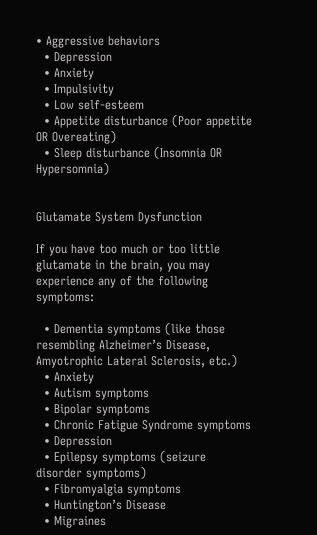• Aggressive behaviors
  • Depression
  • Anxiety
  • Impulsivity
  • Low self-esteem
  • Appetite disturbance (Poor appetite OR Overeating)
  • Sleep disturbance (Insomnia OR Hypersomnia)


Glutamate System Dysfunction

If you have too much or too little glutamate in the brain, you may experience any of the following symptoms:

  • Dementia symptoms (like those resembling Alzheimer’s Disease, Amyotrophic Lateral Sclerosis, etc.)
  • Anxiety
  • Autism symptoms
  • Bipolar symptoms
  • Chronic Fatigue Syndrome symptoms
  • Depression
  • Epilepsy symptoms (seizure disorder symptoms)
  • Fibromyalgia symptoms
  • Huntington’s Disease
  • Migraines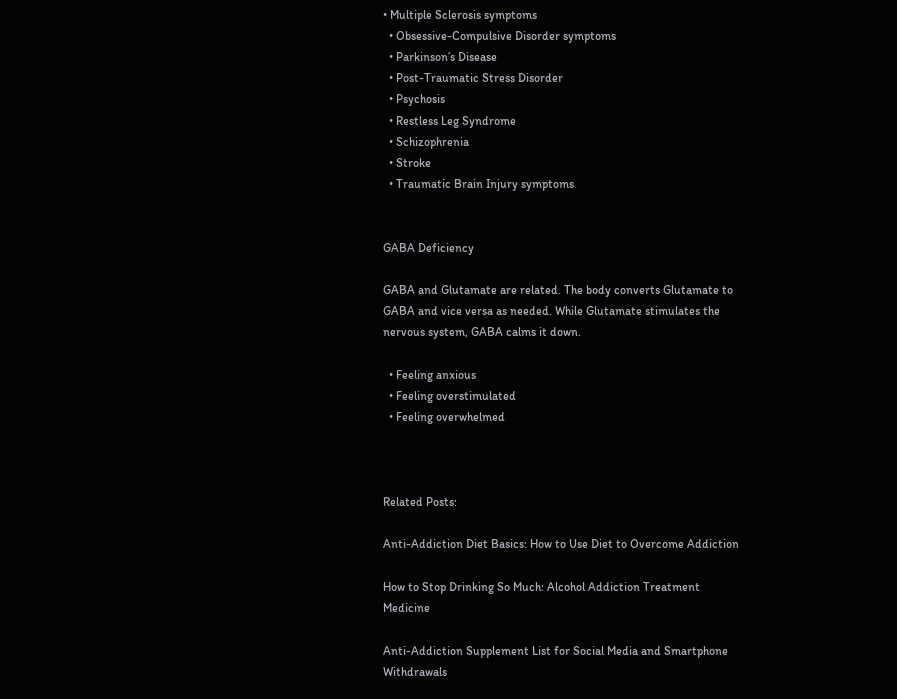• Multiple Sclerosis symptoms
  • Obsessive-Compulsive Disorder symptoms
  • Parkinson’s Disease
  • Post-Traumatic Stress Disorder
  • Psychosis
  • Restless Leg Syndrome
  • Schizophrenia
  • Stroke
  • Traumatic Brain Injury symptoms


GABA Deficiency

GABA and Glutamate are related. The body converts Glutamate to GABA and vice versa as needed. While Glutamate stimulates the nervous system, GABA calms it down.

  • Feeling anxious
  • Feeling overstimulated
  • Feeling overwhelmed



Related Posts:

Anti-Addiction Diet Basics: How to Use Diet to Overcome Addiction

How to Stop Drinking So Much: Alcohol Addiction Treatment Medicine

Anti-Addiction Supplement List for Social Media and Smartphone Withdrawals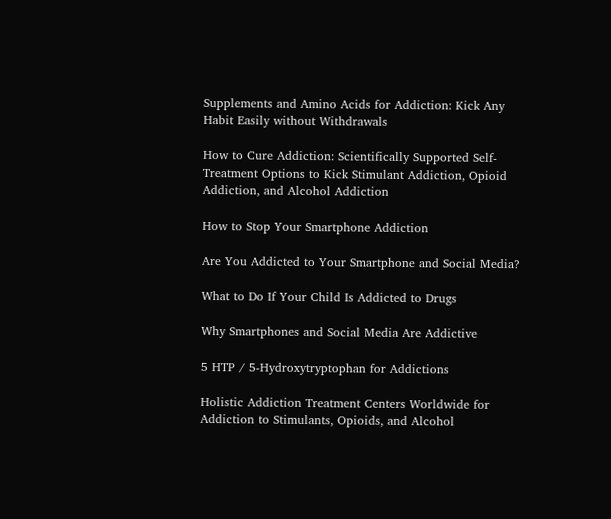Supplements and Amino Acids for Addiction: Kick Any Habit Easily without Withdrawals

How to Cure Addiction: Scientifically Supported Self-Treatment Options to Kick Stimulant Addiction, Opioid Addiction, and Alcohol Addiction

How to Stop Your Smartphone Addiction

Are You Addicted to Your Smartphone and Social Media?

What to Do If Your Child Is Addicted to Drugs

Why Smartphones and Social Media Are Addictive

5 HTP / 5-Hydroxytryptophan for Addictions

Holistic Addiction Treatment Centers Worldwide for Addiction to Stimulants, Opioids, and Alcohol